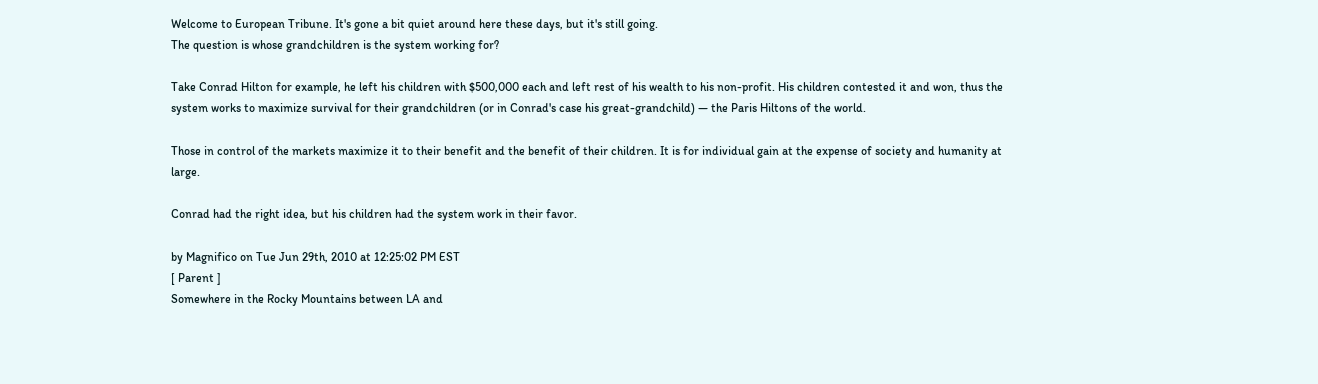Welcome to European Tribune. It's gone a bit quiet around here these days, but it's still going.
The question is whose grandchildren is the system working for?

Take Conrad Hilton for example, he left his children with $500,000 each and left rest of his wealth to his non-profit. His children contested it and won, thus the system works to maximize survival for their grandchildren (or in Conrad's case his great-grandchild) — the Paris Hiltons of the world.

Those in control of the markets maximize it to their benefit and the benefit of their children. It is for individual gain at the expense of society and humanity at large.

Conrad had the right idea, but his children had the system work in their favor.

by Magnifico on Tue Jun 29th, 2010 at 12:25:02 PM EST
[ Parent ]
Somewhere in the Rocky Mountains between LA and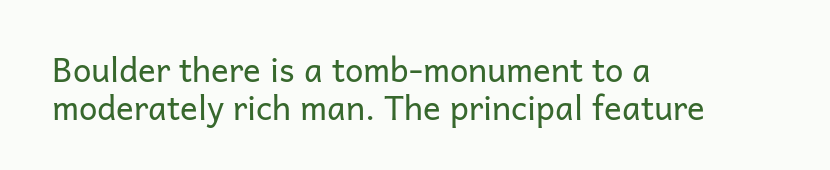Boulder there is a tomb-monument to a moderately rich man. The principal feature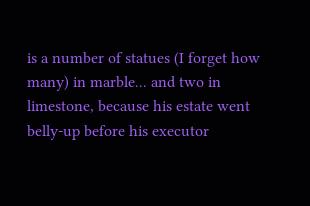is a number of statues (I forget how many) in marble... and two in limestone, because his estate went belly-up before his executor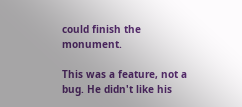could finish the monument.

This was a feature, not a bug. He didn't like his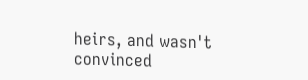heirs, and wasn't convinced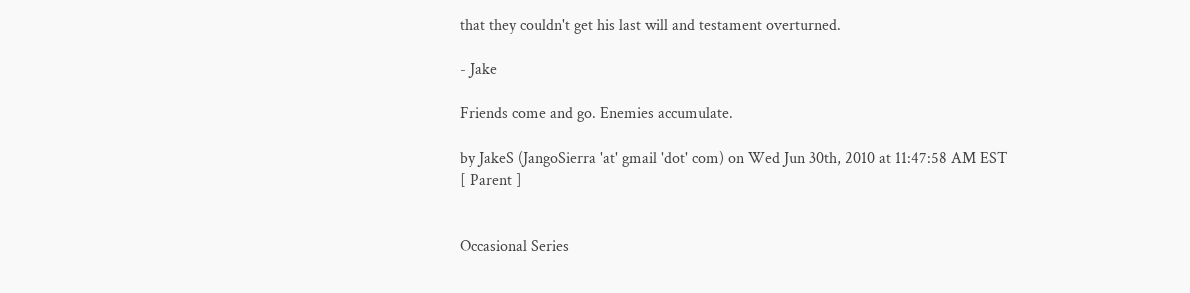that they couldn't get his last will and testament overturned.

- Jake

Friends come and go. Enemies accumulate.

by JakeS (JangoSierra 'at' gmail 'dot' com) on Wed Jun 30th, 2010 at 11:47:58 AM EST
[ Parent ]


Occasional Series